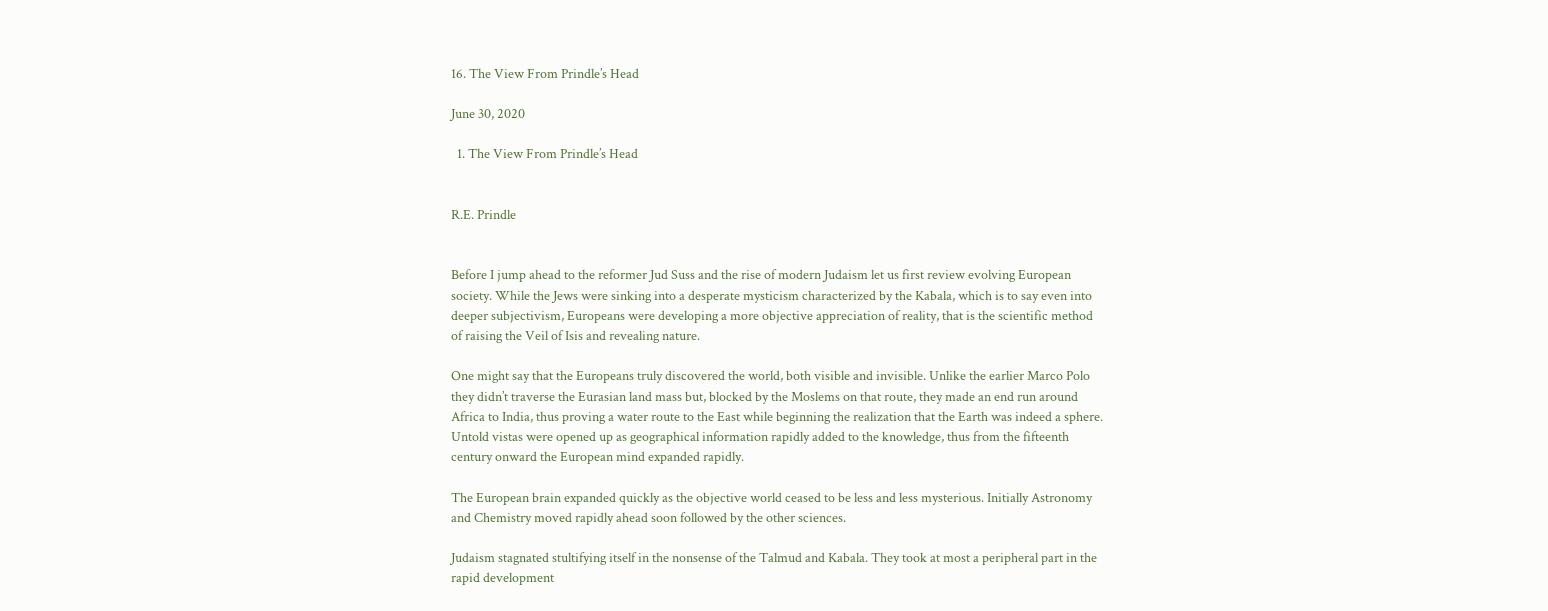16. The View From Prindle’s Head

June 30, 2020

  1. The View From Prindle’s Head


R.E. Prindle


Before I jump ahead to the reformer Jud Suss and the rise of modern Judaism let us first review evolving European society. While the Jews were sinking into a desperate mysticism characterized by the Kabala, which is to say even into deeper subjectivism, Europeans were developing a more objective appreciation of reality, that is the scientific method of raising the Veil of Isis and revealing nature.

One might say that the Europeans truly discovered the world, both visible and invisible. Unlike the earlier Marco Polo they didn’t traverse the Eurasian land mass but, blocked by the Moslems on that route, they made an end run around Africa to India, thus proving a water route to the East while beginning the realization that the Earth was indeed a sphere. Untold vistas were opened up as geographical information rapidly added to the knowledge, thus from the fifteenth century onward the European mind expanded rapidly.

The European brain expanded quickly as the objective world ceased to be less and less mysterious. Initially Astronomy and Chemistry moved rapidly ahead soon followed by the other sciences.

Judaism stagnated stultifying itself in the nonsense of the Talmud and Kabala. They took at most a peripheral part in the rapid development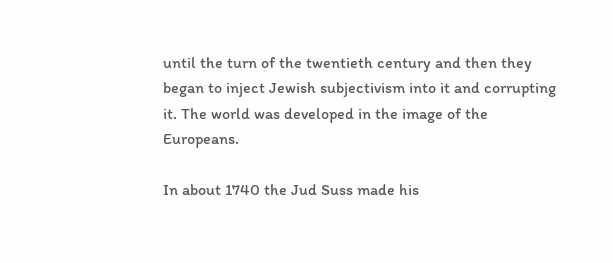until the turn of the twentieth century and then they began to inject Jewish subjectivism into it and corrupting it. The world was developed in the image of the Europeans.

In about 1740 the Jud Suss made his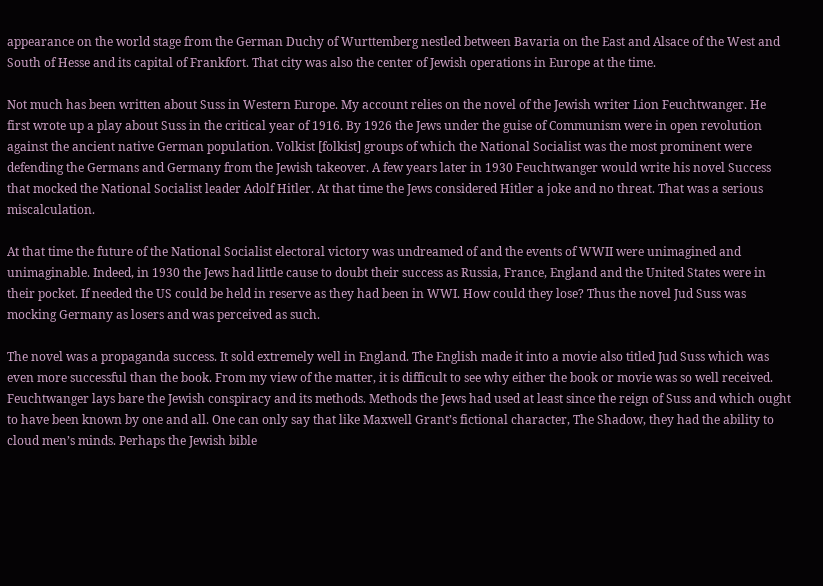appearance on the world stage from the German Duchy of Wurttemberg nestled between Bavaria on the East and Alsace of the West and South of Hesse and its capital of Frankfort. That city was also the center of Jewish operations in Europe at the time.

Not much has been written about Suss in Western Europe. My account relies on the novel of the Jewish writer Lion Feuchtwanger. He first wrote up a play about Suss in the critical year of 1916. By 1926 the Jews under the guise of Communism were in open revolution against the ancient native German population. Volkist [folkist] groups of which the National Socialist was the most prominent were defending the Germans and Germany from the Jewish takeover. A few years later in 1930 Feuchtwanger would write his novel Success that mocked the National Socialist leader Adolf Hitler. At that time the Jews considered Hitler a joke and no threat. That was a serious miscalculation.

At that time the future of the National Socialist electoral victory was undreamed of and the events of WWII were unimagined and unimaginable. Indeed, in 1930 the Jews had little cause to doubt their success as Russia, France, England and the United States were in their pocket. If needed the US could be held in reserve as they had been in WWI. How could they lose? Thus the novel Jud Suss was mocking Germany as losers and was perceived as such.

The novel was a propaganda success. It sold extremely well in England. The English made it into a movie also titled Jud Suss which was even more successful than the book. From my view of the matter, it is difficult to see why either the book or movie was so well received. Feuchtwanger lays bare the Jewish conspiracy and its methods. Methods the Jews had used at least since the reign of Suss and which ought to have been known by one and all. One can only say that like Maxwell Grant’s fictional character, The Shadow, they had the ability to cloud men’s minds. Perhaps the Jewish bible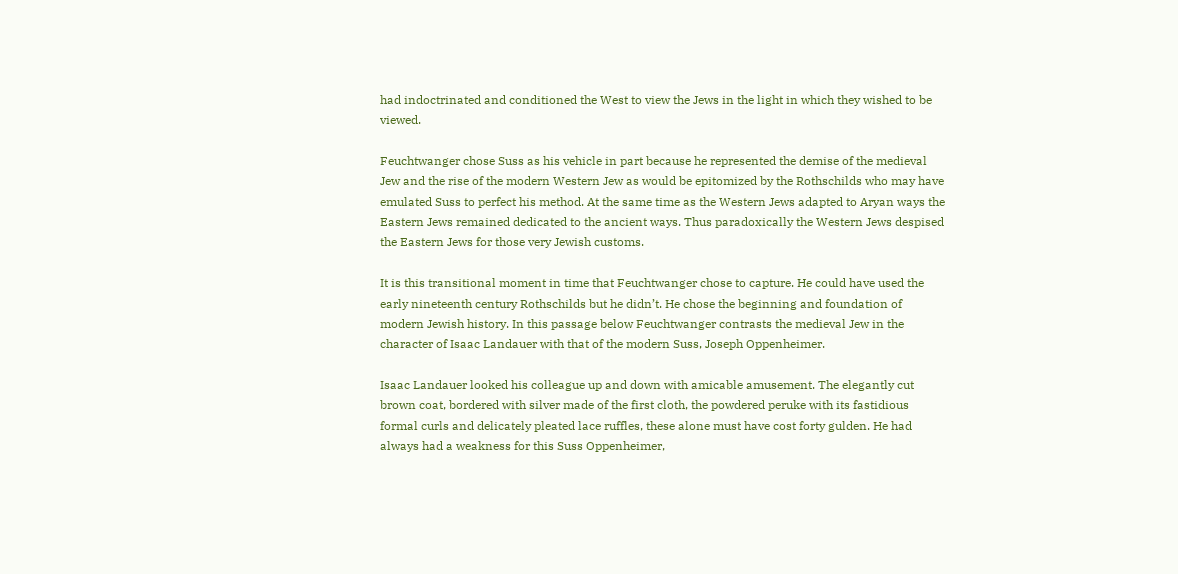had indoctrinated and conditioned the West to view the Jews in the light in which they wished to be viewed.

Feuchtwanger chose Suss as his vehicle in part because he represented the demise of the medieval Jew and the rise of the modern Western Jew as would be epitomized by the Rothschilds who may have emulated Suss to perfect his method. At the same time as the Western Jews adapted to Aryan ways the Eastern Jews remained dedicated to the ancient ways. Thus paradoxically the Western Jews despised the Eastern Jews for those very Jewish customs.

It is this transitional moment in time that Feuchtwanger chose to capture. He could have used the early nineteenth century Rothschilds but he didn’t. He chose the beginning and foundation of modern Jewish history. In this passage below Feuchtwanger contrasts the medieval Jew in the character of Isaac Landauer with that of the modern Suss, Joseph Oppenheimer.

Isaac Landauer looked his colleague up and down with amicable amusement. The elegantly cut brown coat, bordered with silver made of the first cloth, the powdered peruke with its fastidious formal curls and delicately pleated lace ruffles, these alone must have cost forty gulden. He had always had a weakness for this Suss Oppenheimer,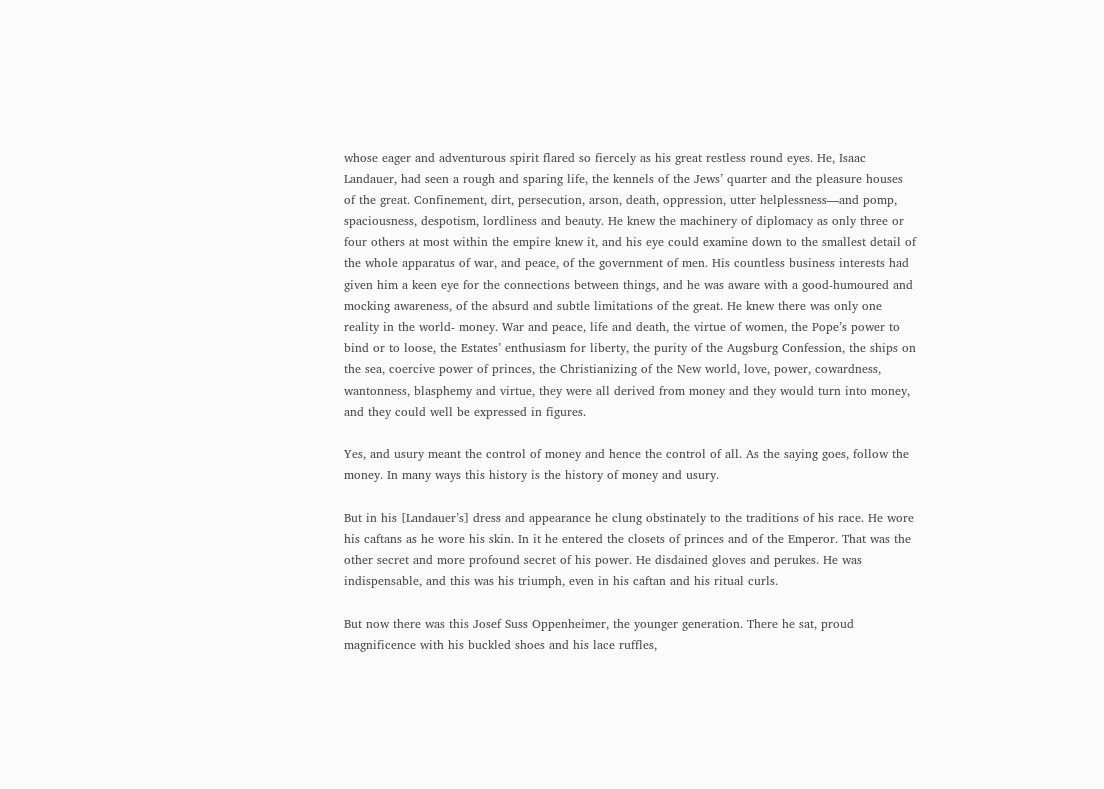whose eager and adventurous spirit flared so fiercely as his great restless round eyes. He, Isaac Landauer, had seen a rough and sparing life, the kennels of the Jews’ quarter and the pleasure houses of the great. Confinement, dirt, persecution, arson, death, oppression, utter helplessness—and pomp, spaciousness, despotism, lordliness and beauty. He knew the machinery of diplomacy as only three or four others at most within the empire knew it, and his eye could examine down to the smallest detail of the whole apparatus of war, and peace, of the government of men. His countless business interests had given him a keen eye for the connections between things, and he was aware with a good-humoured and mocking awareness, of the absurd and subtle limitations of the great. He knew there was only one reality in the world- money. War and peace, life and death, the virtue of women, the Pope’s power to bind or to loose, the Estates’ enthusiasm for liberty, the purity of the Augsburg Confession, the ships on the sea, coercive power of princes, the Christianizing of the New world, love, power, cowardness, wantonness, blasphemy and virtue, they were all derived from money and they would turn into money, and they could well be expressed in figures.

Yes, and usury meant the control of money and hence the control of all. As the saying goes, follow the money. In many ways this history is the history of money and usury.

But in his [Landauer’s] dress and appearance he clung obstinately to the traditions of his race. He wore his caftans as he wore his skin. In it he entered the closets of princes and of the Emperor. That was the other secret and more profound secret of his power. He disdained gloves and perukes. He was indispensable, and this was his triumph, even in his caftan and his ritual curls.

But now there was this Josef Suss Oppenheimer, the younger generation. There he sat, proud magnificence with his buckled shoes and his lace ruffles,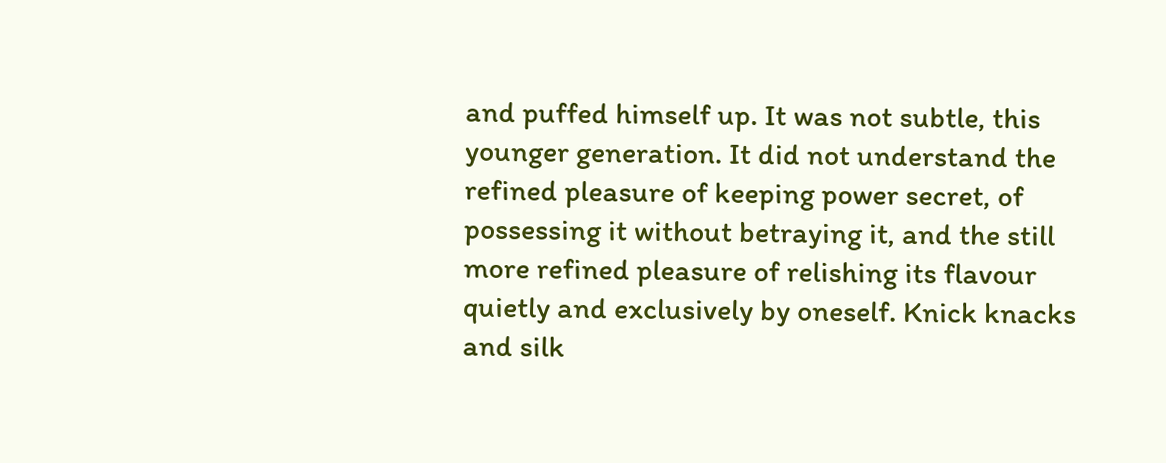and puffed himself up. It was not subtle, this younger generation. It did not understand the refined pleasure of keeping power secret, of possessing it without betraying it, and the still more refined pleasure of relishing its flavour quietly and exclusively by oneself. Knick knacks and silk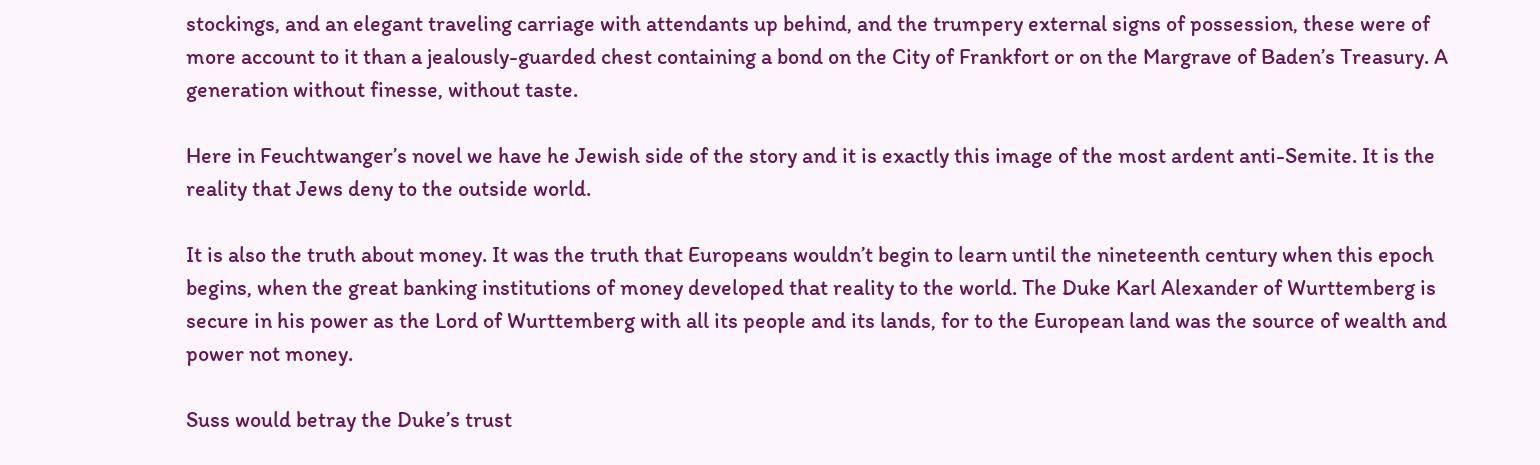stockings, and an elegant traveling carriage with attendants up behind, and the trumpery external signs of possession, these were of more account to it than a jealously-guarded chest containing a bond on the City of Frankfort or on the Margrave of Baden’s Treasury. A generation without finesse, without taste.

Here in Feuchtwanger’s novel we have he Jewish side of the story and it is exactly this image of the most ardent anti-Semite. It is the reality that Jews deny to the outside world.

It is also the truth about money. It was the truth that Europeans wouldn’t begin to learn until the nineteenth century when this epoch begins, when the great banking institutions of money developed that reality to the world. The Duke Karl Alexander of Wurttemberg is secure in his power as the Lord of Wurttemberg with all its people and its lands, for to the European land was the source of wealth and power not money.

Suss would betray the Duke’s trust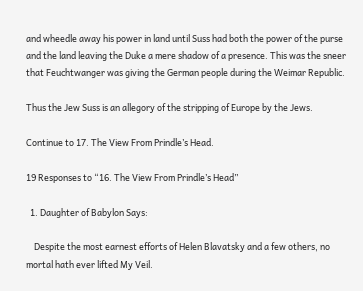and wheedle away his power in land until Suss had both the power of the purse and the land leaving the Duke a mere shadow of a presence. This was the sneer that Feuchtwanger was giving the German people during the Weimar Republic.

Thus the Jew Suss is an allegory of the stripping of Europe by the Jews.

Continue to 17. The View From Prindle’s Head.

19 Responses to “16. The View From Prindle’s Head”

  1. Daughter of Babylon Says:

    Despite the most earnest efforts of Helen Blavatsky and a few others, no mortal hath ever lifted My Veil.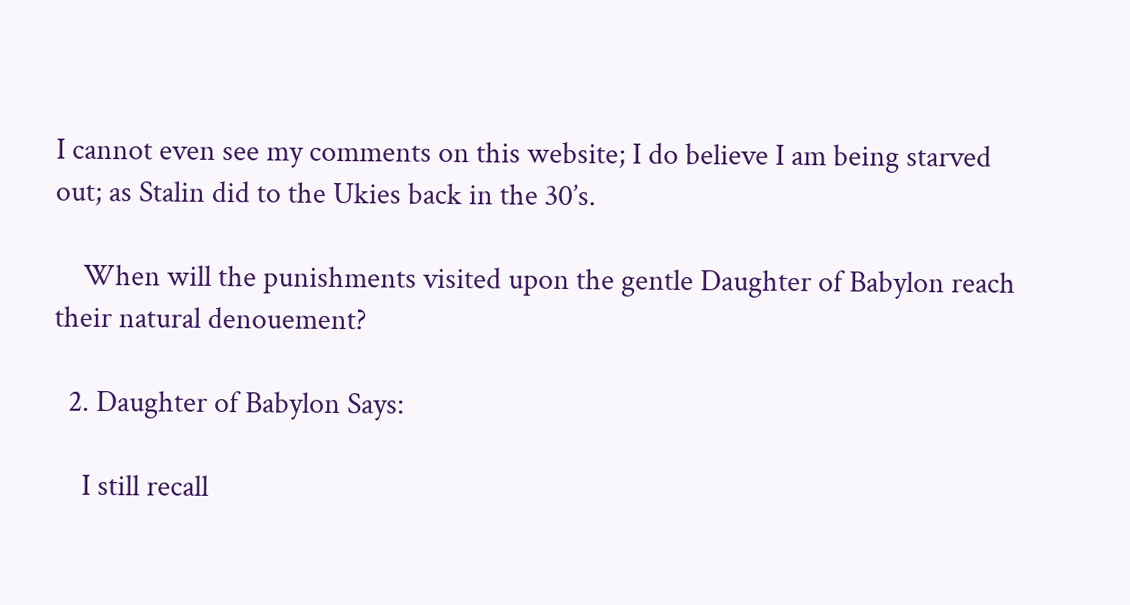I cannot even see my comments on this website; I do believe I am being starved out; as Stalin did to the Ukies back in the 30’s.

    When will the punishments visited upon the gentle Daughter of Babylon reach their natural denouement?

  2. Daughter of Babylon Says:

    I still recall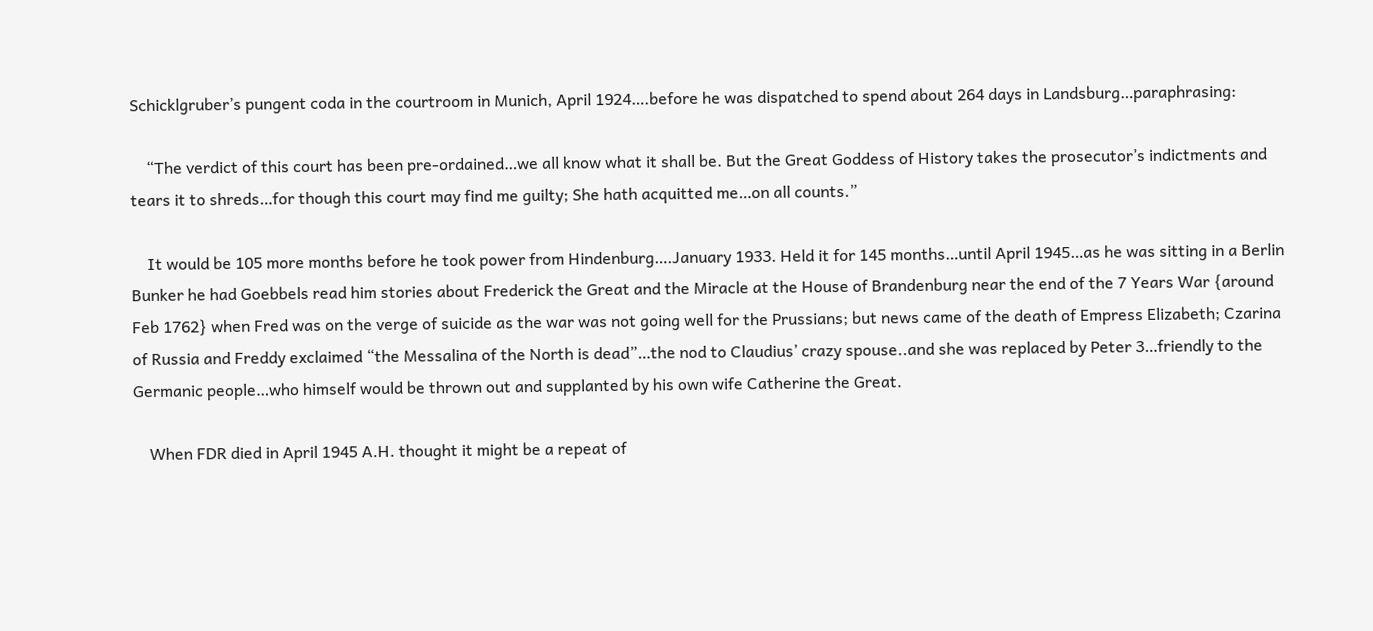Schicklgruber’s pungent coda in the courtroom in Munich, April 1924….before he was dispatched to spend about 264 days in Landsburg…paraphrasing:

    “The verdict of this court has been pre-ordained…we all know what it shall be. But the Great Goddess of History takes the prosecutor’s indictments and tears it to shreds…for though this court may find me guilty; She hath acquitted me…on all counts.”

    It would be 105 more months before he took power from Hindenburg….January 1933. Held it for 145 months…until April 1945…as he was sitting in a Berlin Bunker he had Goebbels read him stories about Frederick the Great and the Miracle at the House of Brandenburg near the end of the 7 Years War {around Feb 1762} when Fred was on the verge of suicide as the war was not going well for the Prussians; but news came of the death of Empress Elizabeth; Czarina of Russia and Freddy exclaimed “the Messalina of the North is dead”…the nod to Claudius’ crazy spouse..and she was replaced by Peter 3…friendly to the Germanic people…who himself would be thrown out and supplanted by his own wife Catherine the Great.

    When FDR died in April 1945 A.H. thought it might be a repeat of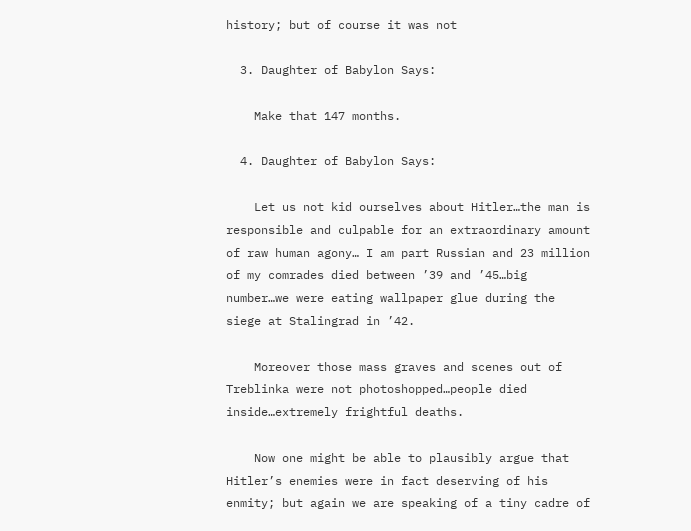history; but of course it was not

  3. Daughter of Babylon Says:

    Make that 147 months.

  4. Daughter of Babylon Says:

    Let us not kid ourselves about Hitler…the man is responsible and culpable for an extraordinary amount of raw human agony… I am part Russian and 23 million of my comrades died between ’39 and ’45…big number…we were eating wallpaper glue during the siege at Stalingrad in ’42.

    Moreover those mass graves and scenes out of Treblinka were not photoshopped…people died inside…extremely frightful deaths.

    Now one might be able to plausibly argue that Hitler’s enemies were in fact deserving of his enmity; but again we are speaking of a tiny cadre of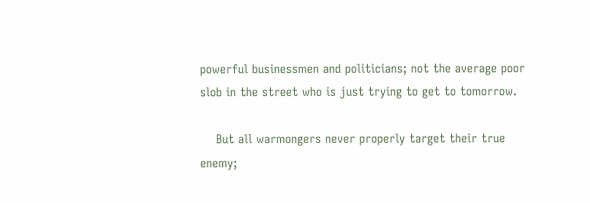powerful businessmen and politicians; not the average poor slob in the street who is just trying to get to tomorrow.

    But all warmongers never properly target their true enemy;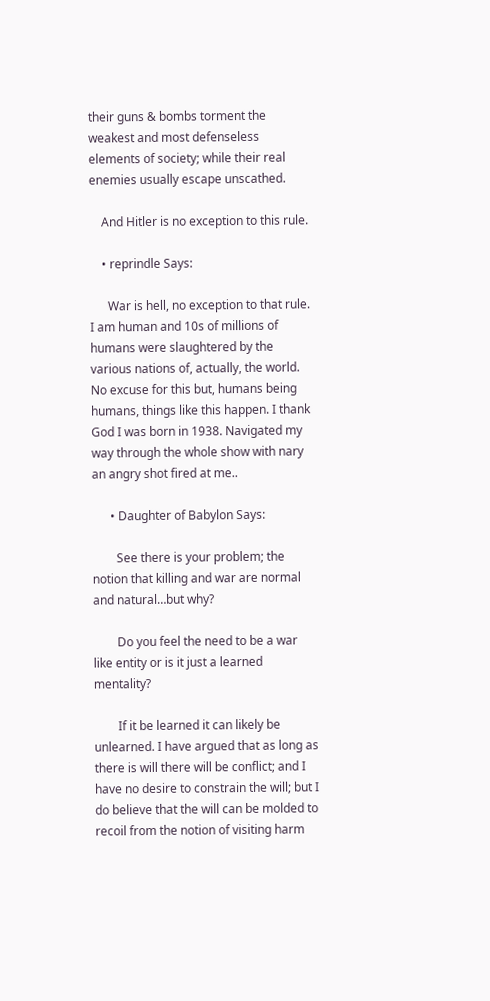their guns & bombs torment the weakest and most defenseless elements of society; while their real enemies usually escape unscathed.

    And Hitler is no exception to this rule.

    • reprindle Says:

      War is hell, no exception to that rule. I am human and 10s of millions of humans were slaughtered by the various nations of, actually, the world. No excuse for this but, humans being humans, things like this happen. I thank God I was born in 1938. Navigated my way through the whole show with nary an angry shot fired at me..

      • Daughter of Babylon Says:

        See there is your problem; the notion that killing and war are normal and natural…but why?

        Do you feel the need to be a war like entity or is it just a learned mentality?

        If it be learned it can likely be unlearned. I have argued that as long as there is will there will be conflict; and I have no desire to constrain the will; but I do believe that the will can be molded to recoil from the notion of visiting harm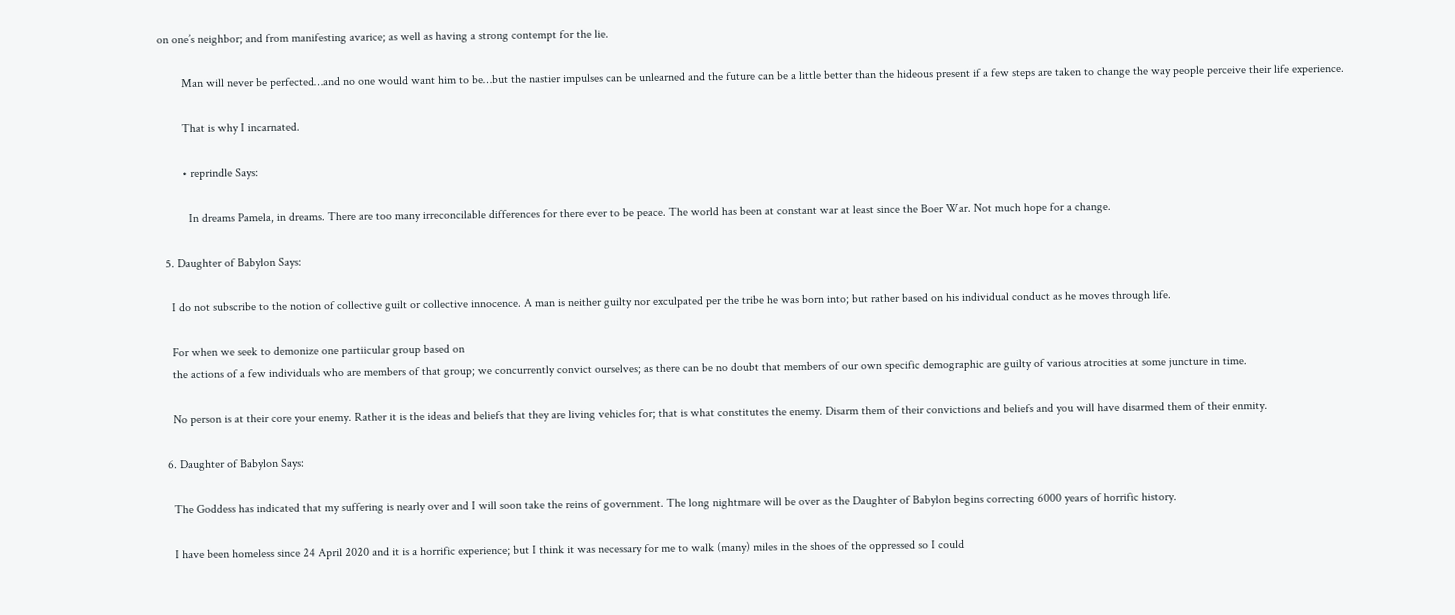on one’s neighbor; and from manifesting avarice; as well as having a strong contempt for the lie.

        Man will never be perfected…and no one would want him to be…but the nastier impulses can be unlearned and the future can be a little better than the hideous present if a few steps are taken to change the way people perceive their life experience.

        That is why I incarnated.

        • reprindle Says:

          In dreams Pamela, in dreams. There are too many irreconcilable differences for there ever to be peace. The world has been at constant war at least since the Boer War. Not much hope for a change.

  5. Daughter of Babylon Says:

    I do not subscribe to the notion of collective guilt or collective innocence. A man is neither guilty nor exculpated per the tribe he was born into; but rather based on his individual conduct as he moves through life.

    For when we seek to demonize one partiicular group based on
    the actions of a few individuals who are members of that group; we concurrently convict ourselves; as there can be no doubt that members of our own specific demographic are guilty of various atrocities at some juncture in time.

    No person is at their core your enemy. Rather it is the ideas and beliefs that they are living vehicles for; that is what constitutes the enemy. Disarm them of their convictions and beliefs and you will have disarmed them of their enmity.

  6. Daughter of Babylon Says:

    The Goddess has indicated that my suffering is nearly over and I will soon take the reins of government. The long nightmare will be over as the Daughter of Babylon begins correcting 6000 years of horrific history.

    I have been homeless since 24 April 2020 and it is a horrific experience; but I think it was necessary for me to walk (many) miles in the shoes of the oppressed so I could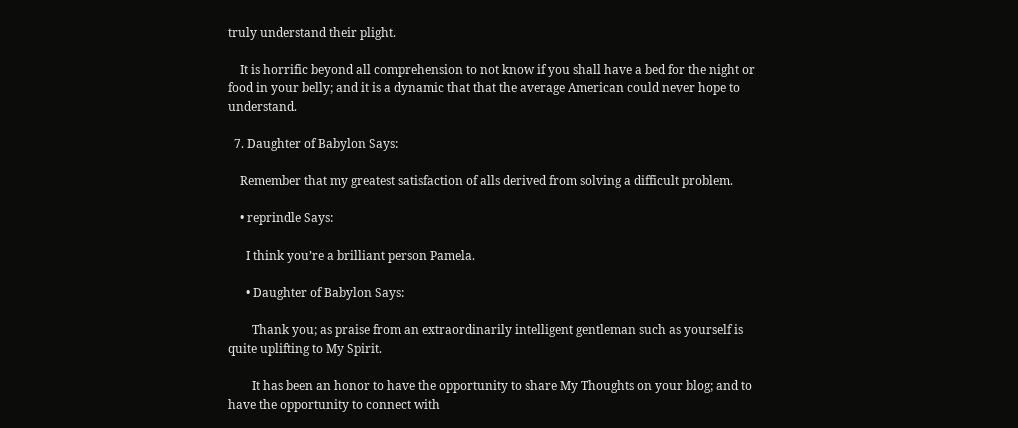truly understand their plight.

    It is horrific beyond all comprehension to not know if you shall have a bed for the night or food in your belly; and it is a dynamic that that the average American could never hope to understand.

  7. Daughter of Babylon Says:

    Remember that my greatest satisfaction of alls derived from solving a difficult problem.

    • reprindle Says:

      I think you’re a brilliant person Pamela.

      • Daughter of Babylon Says:

        Thank you; as praise from an extraordinarily intelligent gentleman such as yourself is quite uplifting to My Spirit.

        It has been an honor to have the opportunity to share My Thoughts on your blog; and to have the opportunity to connect with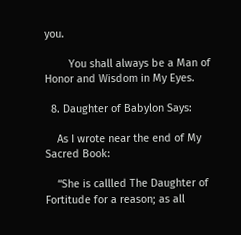you.

        You shall always be a Man of Honor and Wisdom in My Eyes.

  8. Daughter of Babylon Says:

    As I wrote near the end of My Sacred Book:

    “She is callled The Daughter of Fortitude for a reason; as all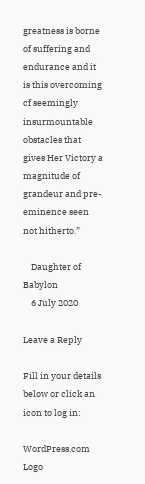greatness is borne of suffering and endurance and it is this overcoming cf seemingly insurmountable obstacles that gives Her Victory a magnitude of grandeur and pre-eminence seen not hitherto.”

    Daughter of Babylon
    6 July 2020

Leave a Reply

Fill in your details below or click an icon to log in:

WordPress.com Logo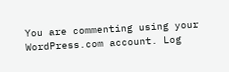You are commenting using your WordPress.com account. Log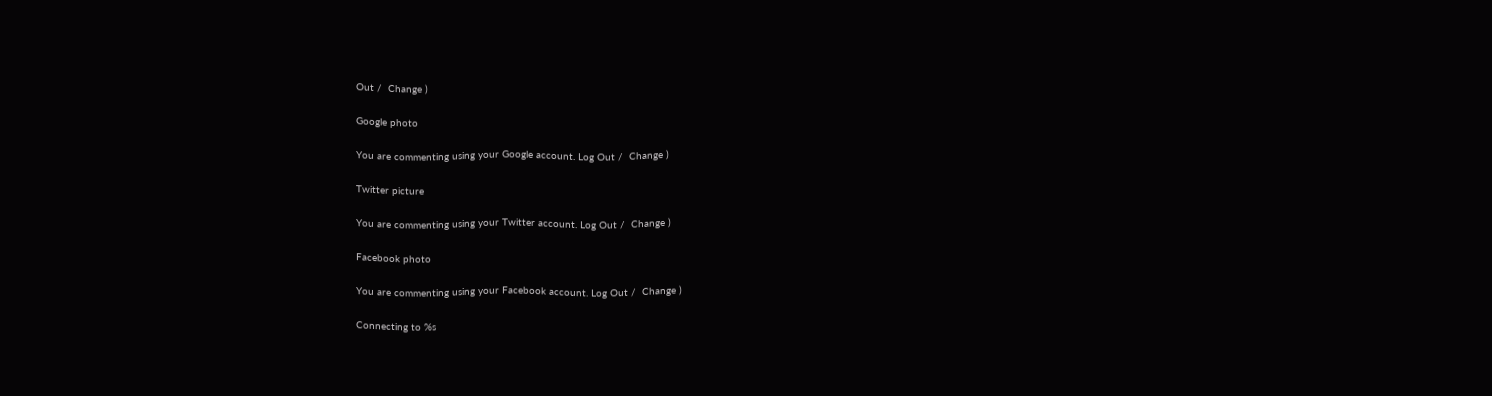Out /  Change )

Google photo

You are commenting using your Google account. Log Out /  Change )

Twitter picture

You are commenting using your Twitter account. Log Out /  Change )

Facebook photo

You are commenting using your Facebook account. Log Out /  Change )

Connecting to %s